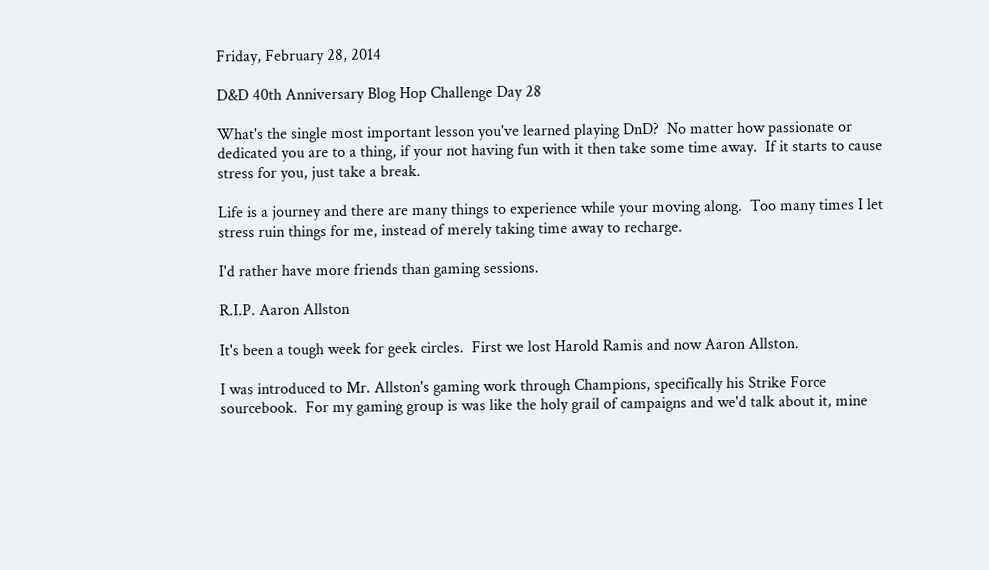Friday, February 28, 2014

D&D 40th Anniversary Blog Hop Challenge Day 28

What's the single most important lesson you've learned playing DnD?  No matter how passionate or dedicated you are to a thing, if your not having fun with it then take some time away.  If it starts to cause stress for you, just take a break.

Life is a journey and there are many things to experience while your moving along.  Too many times I let stress ruin things for me, instead of merely taking time away to recharge.

I'd rather have more friends than gaming sessions.

R.I.P. Aaron Allston

It's been a tough week for geek circles.  First we lost Harold Ramis and now Aaron Allston.

I was introduced to Mr. Allston's gaming work through Champions, specifically his Strike Force sourcebook.  For my gaming group is was like the holy grail of campaigns and we'd talk about it, mine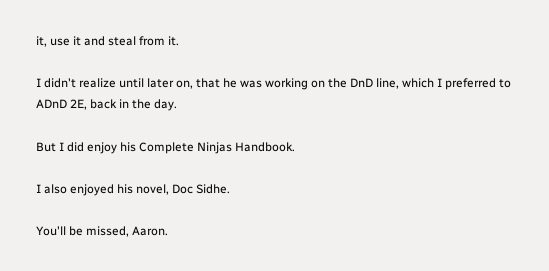it, use it and steal from it.

I didn't realize until later on, that he was working on the DnD line, which I preferred to ADnD 2E, back in the day.

But I did enjoy his Complete Ninjas Handbook.

I also enjoyed his novel, Doc Sidhe.

You'll be missed, Aaron.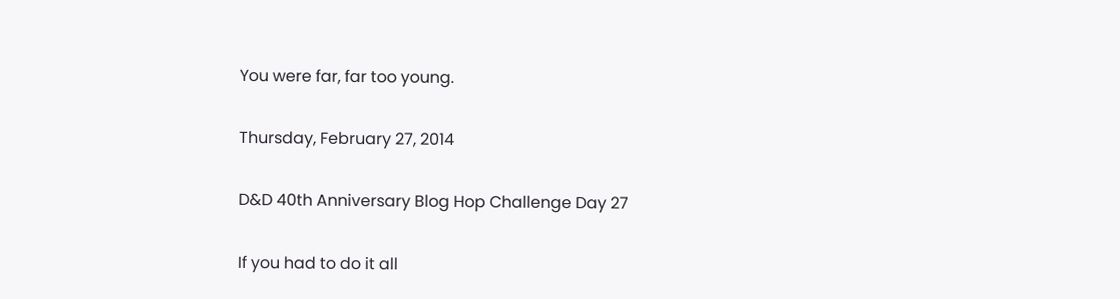You were far, far too young.

Thursday, February 27, 2014

D&D 40th Anniversary Blog Hop Challenge Day 27

If you had to do it all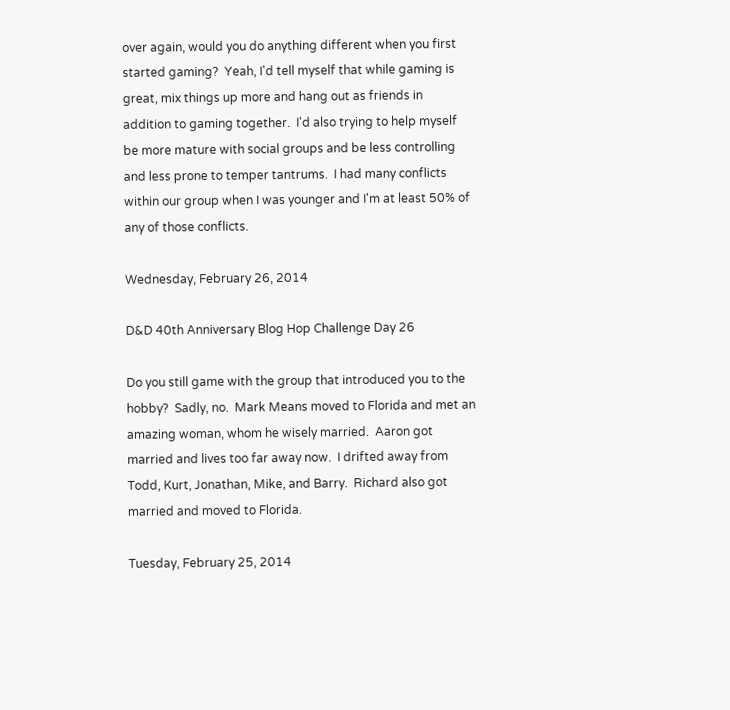over again, would you do anything different when you first started gaming?  Yeah, I'd tell myself that while gaming is great, mix things up more and hang out as friends in addition to gaming together.  I'd also trying to help myself be more mature with social groups and be less controlling and less prone to temper tantrums.  I had many conflicts within our group when I was younger and I'm at least 50% of any of those conflicts.

Wednesday, February 26, 2014

D&D 40th Anniversary Blog Hop Challenge Day 26

Do you still game with the group that introduced you to the hobby?  Sadly, no.  Mark Means moved to Florida and met an amazing woman, whom he wisely married.  Aaron got married and lives too far away now.  I drifted away from Todd, Kurt, Jonathan, Mike, and Barry.  Richard also got married and moved to Florida.

Tuesday, February 25, 2014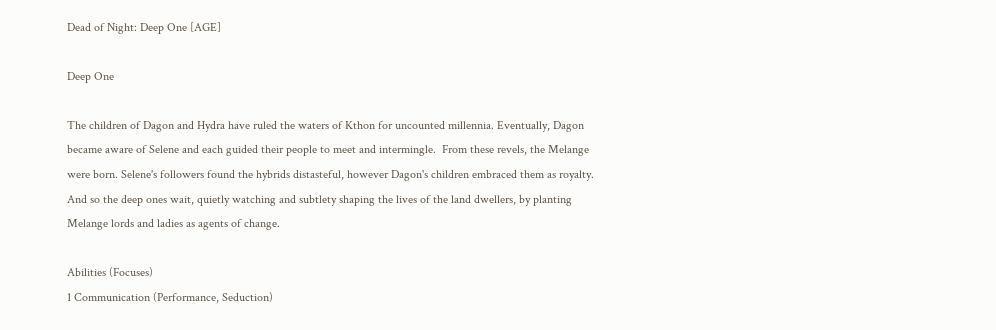Dead of Night: Deep One [AGE]

Deep One

The children of Dagon and Hydra have ruled the waters of Kthon for uncounted millennia. Eventually, Dagon became aware of Selene and each guided their people to meet and intermingle.  From these revels, the Melange were born. Selene's followers found the hybrids distasteful, however Dagon's children embraced them as royalty.  And so the deep ones wait, quietly watching and subtlety shaping the lives of the land dwellers, by planting Melange lords and ladies as agents of change.

Abilities (Focuses)
1 Communication (Performance, Seduction)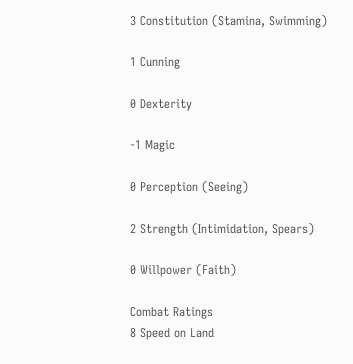3 Constitution (Stamina, Swimming)

1 Cunning

0 Dexterity

-1 Magic

0 Perception (Seeing)

2 Strength (Intimidation, Spears)

0 Willpower (Faith)

Combat Ratings
8 Speed on Land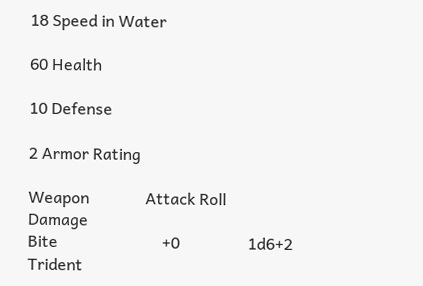18 Speed in Water

60 Health

10 Defense

2 Armor Rating

Weapon              Attack Roll       Damage
Bite                          +0                 1d6+2
Trident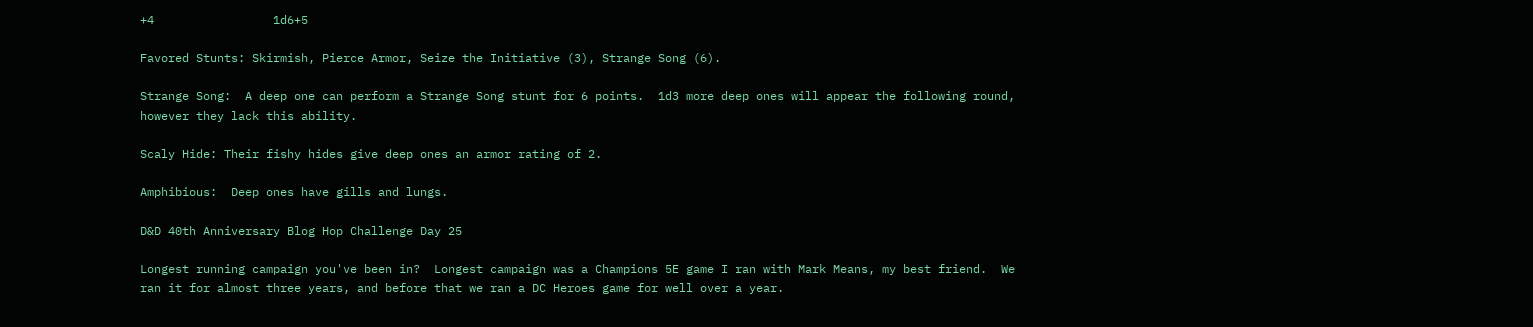+4                 1d6+5

Favored Stunts: Skirmish, Pierce Armor, Seize the Initiative (3), Strange Song (6).

Strange Song:  A deep one can perform a Strange Song stunt for 6 points.  1d3 more deep ones will appear the following round, however they lack this ability.

Scaly Hide: Their fishy hides give deep ones an armor rating of 2.

Amphibious:  Deep ones have gills and lungs.

D&D 40th Anniversary Blog Hop Challenge Day 25

Longest running campaign you've been in?  Longest campaign was a Champions 5E game I ran with Mark Means, my best friend.  We ran it for almost three years, and before that we ran a DC Heroes game for well over a year.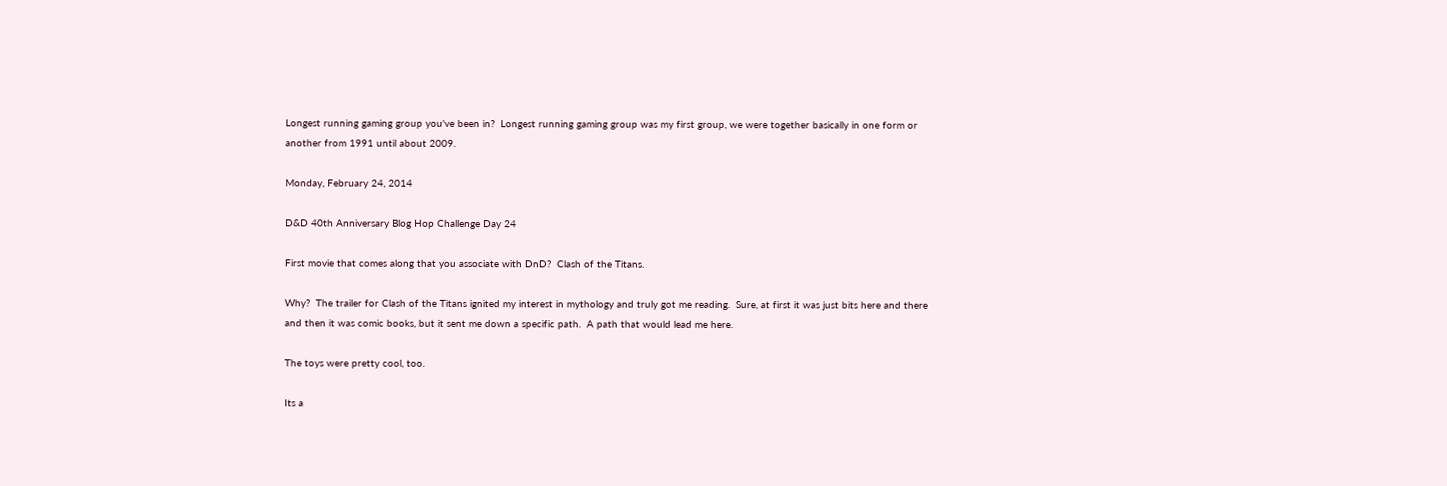Longest running gaming group you've been in?  Longest running gaming group was my first group, we were together basically in one form or another from 1991 until about 2009.

Monday, February 24, 2014

D&D 40th Anniversary Blog Hop Challenge Day 24

First movie that comes along that you associate with DnD?  Clash of the Titans.

Why?  The trailer for Clash of the Titans ignited my interest in mythology and truly got me reading.  Sure, at first it was just bits here and there and then it was comic books, but it sent me down a specific path.  A path that would lead me here.

The toys were pretty cool, too.

Its a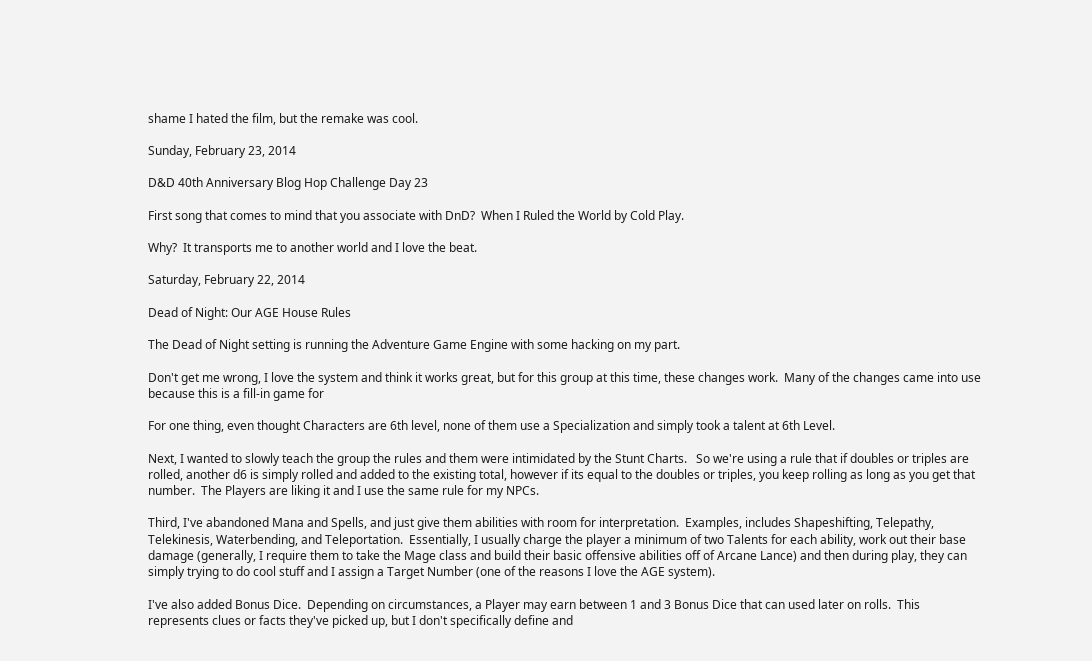shame I hated the film, but the remake was cool.

Sunday, February 23, 2014

D&D 40th Anniversary Blog Hop Challenge Day 23

First song that comes to mind that you associate with DnD?  When I Ruled the World by Cold Play.

Why?  It transports me to another world and I love the beat.

Saturday, February 22, 2014

Dead of Night: Our AGE House Rules

The Dead of Night setting is running the Adventure Game Engine with some hacking on my part.

Don't get me wrong, I love the system and think it works great, but for this group at this time, these changes work.  Many of the changes came into use because this is a fill-in game for

For one thing, even thought Characters are 6th level, none of them use a Specialization and simply took a talent at 6th Level.

Next, I wanted to slowly teach the group the rules and them were intimidated by the Stunt Charts.   So we're using a rule that if doubles or triples are rolled, another d6 is simply rolled and added to the existing total, however if its equal to the doubles or triples, you keep rolling as long as you get that number.  The Players are liking it and I use the same rule for my NPCs.

Third, I've abandoned Mana and Spells, and just give them abilities with room for interpretation.  Examples, includes Shapeshifting, Telepathy, Telekinesis, Waterbending, and Teleportation.  Essentially, I usually charge the player a minimum of two Talents for each ability, work out their base damage (generally, I require them to take the Mage class and build their basic offensive abilities off of Arcane Lance) and then during play, they can simply trying to do cool stuff and I assign a Target Number (one of the reasons I love the AGE system).

I've also added Bonus Dice.  Depending on circumstances, a Player may earn between 1 and 3 Bonus Dice that can used later on rolls.  This represents clues or facts they've picked up, but I don't specifically define and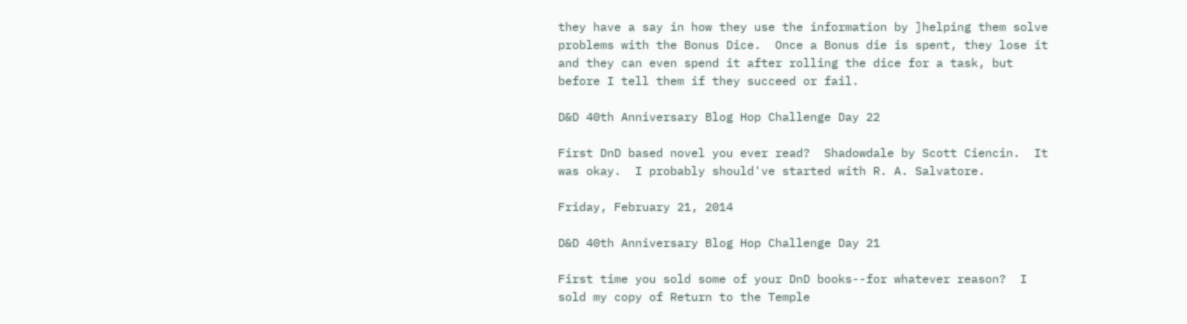they have a say in how they use the information by ]helping them solve problems with the Bonus Dice.  Once a Bonus die is spent, they lose it and they can even spend it after rolling the dice for a task, but before I tell them if they succeed or fail.

D&D 40th Anniversary Blog Hop Challenge Day 22

First DnD based novel you ever read?  Shadowdale by Scott Ciencin.  It was okay.  I probably should've started with R. A. Salvatore.

Friday, February 21, 2014

D&D 40th Anniversary Blog Hop Challenge Day 21

First time you sold some of your DnD books--for whatever reason?  I sold my copy of Return to the Temple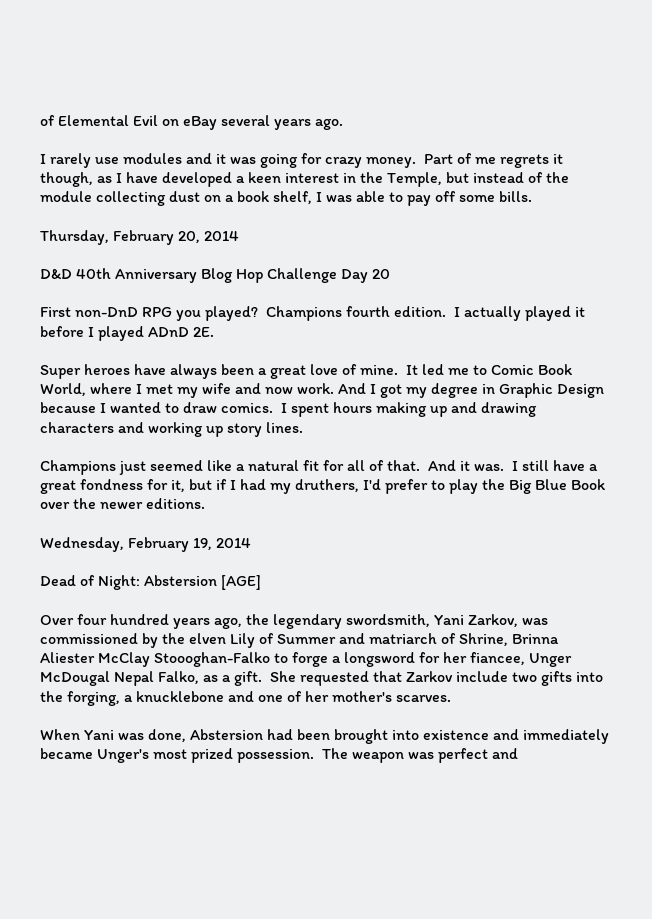of Elemental Evil on eBay several years ago.

I rarely use modules and it was going for crazy money.  Part of me regrets it though, as I have developed a keen interest in the Temple, but instead of the module collecting dust on a book shelf, I was able to pay off some bills.

Thursday, February 20, 2014

D&D 40th Anniversary Blog Hop Challenge Day 20

First non-DnD RPG you played?  Champions fourth edition.  I actually played it before I played ADnD 2E.

Super heroes have always been a great love of mine.  It led me to Comic Book World, where I met my wife and now work. And I got my degree in Graphic Design because I wanted to draw comics.  I spent hours making up and drawing characters and working up story lines.

Champions just seemed like a natural fit for all of that.  And it was.  I still have a great fondness for it, but if I had my druthers, I'd prefer to play the Big Blue Book over the newer editions.

Wednesday, February 19, 2014

Dead of Night: Abstersion [AGE]

Over four hundred years ago, the legendary swordsmith, Yani Zarkov, was commissioned by the elven Lily of Summer and matriarch of Shrine, Brinna Aliester McClay Stoooghan-Falko to forge a longsword for her fiancee, Unger McDougal Nepal Falko, as a gift.  She requested that Zarkov include two gifts into the forging, a knucklebone and one of her mother's scarves.

When Yani was done, Abstersion had been brought into existence and immediately became Unger's most prized possession.  The weapon was perfect and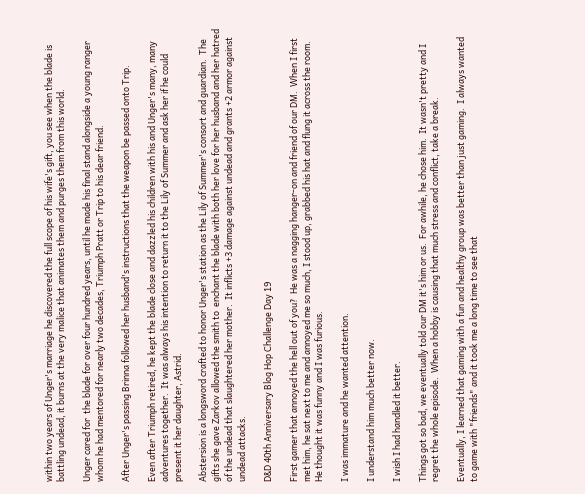within two years of Unger's marriage he discovered the full scope of his wife's gift, you see when the blade is battling undead, it burns at the very malice that animates them and purges them from this world.

Unger cared for  the blade for over four hundred years, until he made his final stand alongside a young ranger whom he had mentored for nearly two decades, Triumph Pratt or Trip to his dear friend.

After Unger's passing Brinna followed her husband's instructions that the weapon be passed onto Trip.

Even after Triumph retired, he kept the blade close and dazzled his children with his and Unger's many, many adventures together.  It was always his intention to return it to the Lily of Summer and ask her if he could present it her daughter, Astrid.

Abstersion is a longsword crafted to honor Unger's station as the Lily of Summer's consort and guardian.  The gifts she gave Zarkov allowed the smith to  enchant the blade with both her love for her husband and her hatred of the undead that slaughtered her mother.  It inflicts +3 damage against undead and grants +2 armor against undead attacks.

D&D 40th Anniversary Blog Hop Challenge Day 19

First gamer that annoyed the hell out of you?  He was a nagging hanger-on and friend of our DM.  When I first met him, he sat next to me and annoyed me so much, I stood up, grabbed his hat and flung it across the room.  He thought it was funny and I was furious.

I was immature and he wanted attention.

I understand him much better now.

I wish I had handled it better.

Things got so bad, we eventually told our DM it's him or us.  For awhile, he chose him.  It wasn't pretty and I regret the whole episode.  When a hobby is causing that much stress and conflict, take a break.

Eventually, I learned that gaming with a fun and healthy group was better than just gaming.  I always wanted to game with "friends" and it took me a long time to see that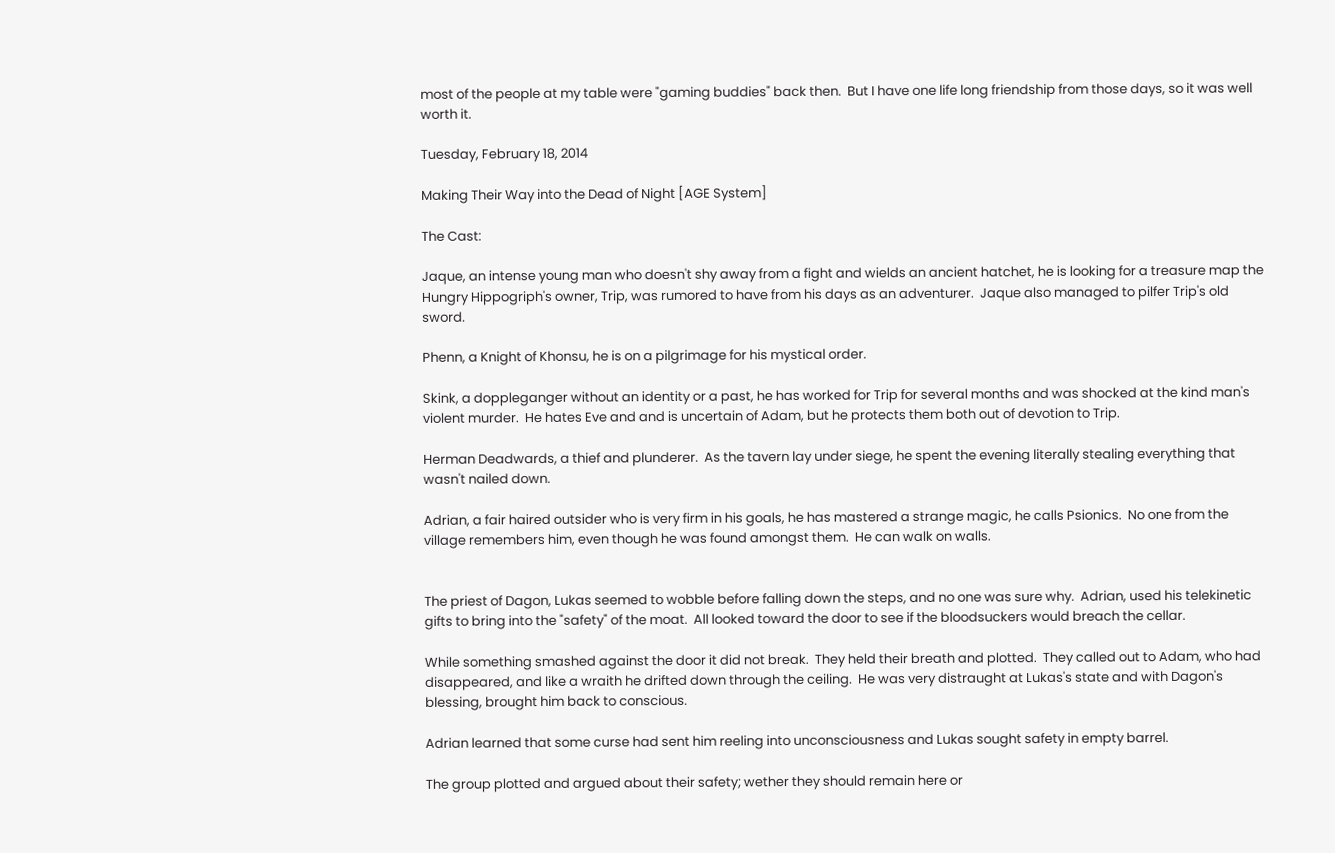most of the people at my table were "gaming buddies" back then.  But I have one life long friendship from those days, so it was well worth it.

Tuesday, February 18, 2014

Making Their Way into the Dead of Night [AGE System]

The Cast:

Jaque, an intense young man who doesn't shy away from a fight and wields an ancient hatchet, he is looking for a treasure map the Hungry Hippogriph's owner, Trip, was rumored to have from his days as an adventurer.  Jaque also managed to pilfer Trip's old sword.

Phenn, a Knight of Khonsu, he is on a pilgrimage for his mystical order.

Skink, a doppleganger without an identity or a past, he has worked for Trip for several months and was shocked at the kind man's violent murder.  He hates Eve and and is uncertain of Adam, but he protects them both out of devotion to Trip.

Herman Deadwards, a thief and plunderer.  As the tavern lay under siege, he spent the evening literally stealing everything that wasn't nailed down.

Adrian, a fair haired outsider who is very firm in his goals, he has mastered a strange magic, he calls Psionics.  No one from the village remembers him, even though he was found amongst them.  He can walk on walls.


The priest of Dagon, Lukas seemed to wobble before falling down the steps, and no one was sure why.  Adrian, used his telekinetic gifts to bring into the "safety" of the moat.  All looked toward the door to see if the bloodsuckers would breach the cellar.

While something smashed against the door it did not break.  They held their breath and plotted.  They called out to Adam, who had disappeared, and like a wraith he drifted down through the ceiling.  He was very distraught at Lukas's state and with Dagon's blessing, brought him back to conscious.

Adrian learned that some curse had sent him reeling into unconsciousness and Lukas sought safety in empty barrel.

The group plotted and argued about their safety; wether they should remain here or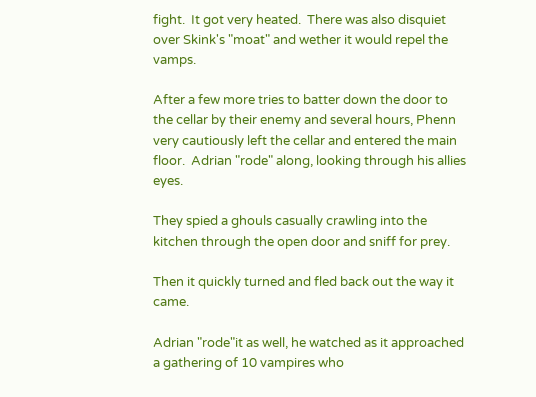fight.  It got very heated.  There was also disquiet over Skink's "moat" and wether it would repel the vamps.

After a few more tries to batter down the door to the cellar by their enemy and several hours, Phenn very cautiously left the cellar and entered the main floor.  Adrian "rode" along, looking through his allies eyes.

They spied a ghouls casually crawling into the kitchen through the open door and sniff for prey.

Then it quickly turned and fled back out the way it came.

Adrian "rode"it as well, he watched as it approached a gathering of 10 vampires who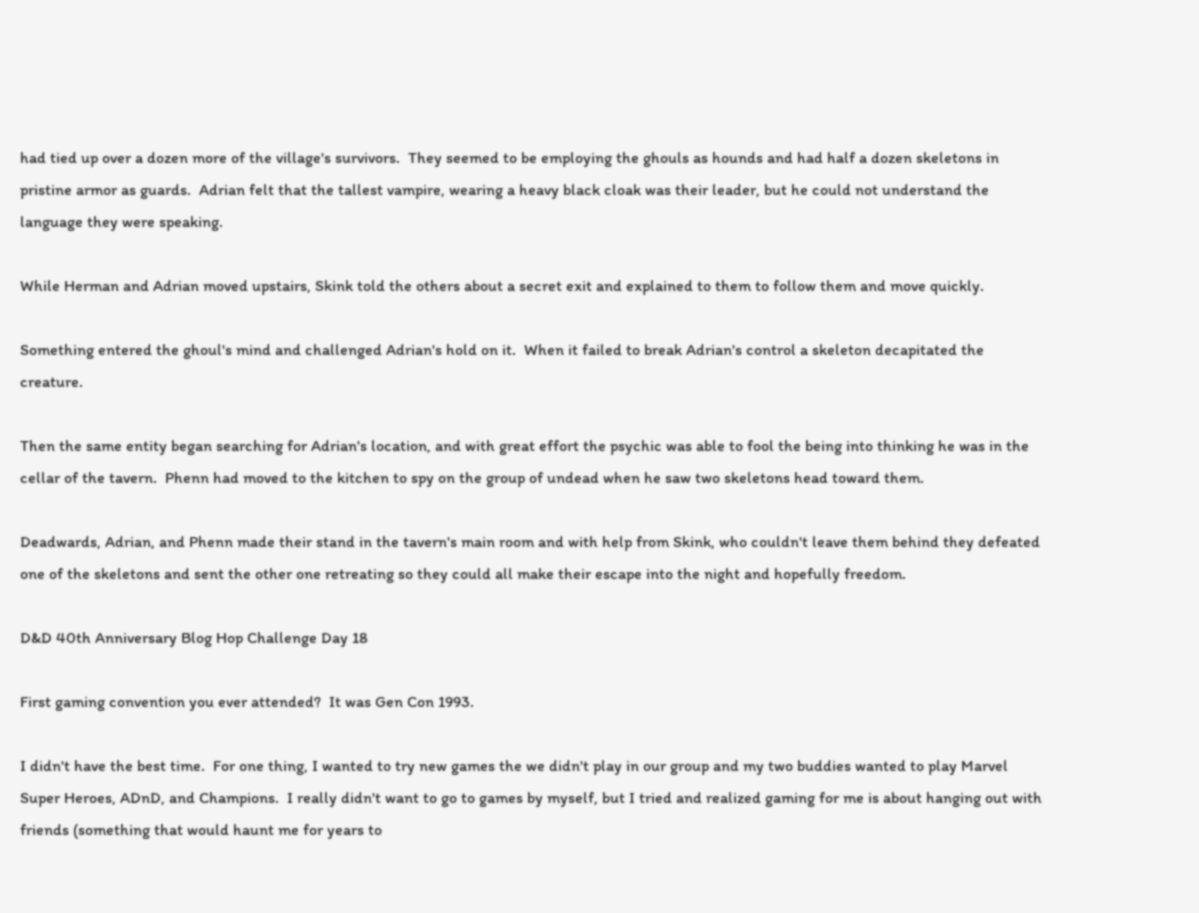had tied up over a dozen more of the village's survivors.  They seemed to be employing the ghouls as hounds and had half a dozen skeletons in pristine armor as guards.  Adrian felt that the tallest vampire, wearing a heavy black cloak was their leader, but he could not understand the language they were speaking.

While Herman and Adrian moved upstairs, Skink told the others about a secret exit and explained to them to follow them and move quickly.

Something entered the ghoul's mind and challenged Adrian's hold on it.  When it failed to break Adrian's control a skeleton decapitated the creature.

Then the same entity began searching for Adrian's location, and with great effort the psychic was able to fool the being into thinking he was in the cellar of the tavern.  Phenn had moved to the kitchen to spy on the group of undead when he saw two skeletons head toward them.

Deadwards, Adrian, and Phenn made their stand in the tavern's main room and with help from Skink, who couldn't leave them behind they defeated one of the skeletons and sent the other one retreating so they could all make their escape into the night and hopefully freedom.

D&D 40th Anniversary Blog Hop Challenge Day 18

First gaming convention you ever attended?  It was Gen Con 1993.

I didn't have the best time.  For one thing, I wanted to try new games the we didn't play in our group and my two buddies wanted to play Marvel Super Heroes, ADnD, and Champions.  I really didn't want to go to games by myself, but I tried and realized gaming for me is about hanging out with friends (something that would haunt me for years to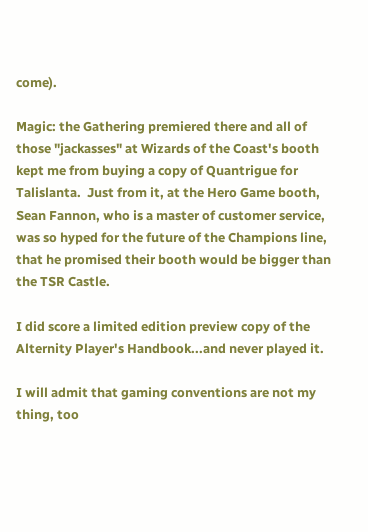come).

Magic: the Gathering premiered there and all of those "jackasses" at Wizards of the Coast's booth kept me from buying a copy of Quantrigue for Talislanta.  Just from it, at the Hero Game booth, Sean Fannon, who is a master of customer service, was so hyped for the future of the Champions line, that he promised their booth would be bigger than the TSR Castle.

I did score a limited edition preview copy of the Alternity Player's Handbook...and never played it.

I will admit that gaming conventions are not my thing, too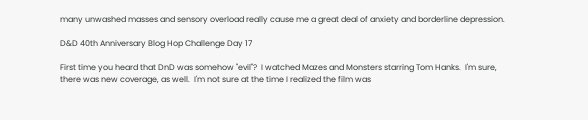many unwashed masses and sensory overload really cause me a great deal of anxiety and borderline depression.

D&D 40th Anniversary Blog Hop Challenge Day 17

First time you heard that DnD was somehow "evil"?  I watched Mazes and Monsters starring Tom Hanks.  I'm sure, there was new coverage, as well.  I'm not sure at the time I realized the film was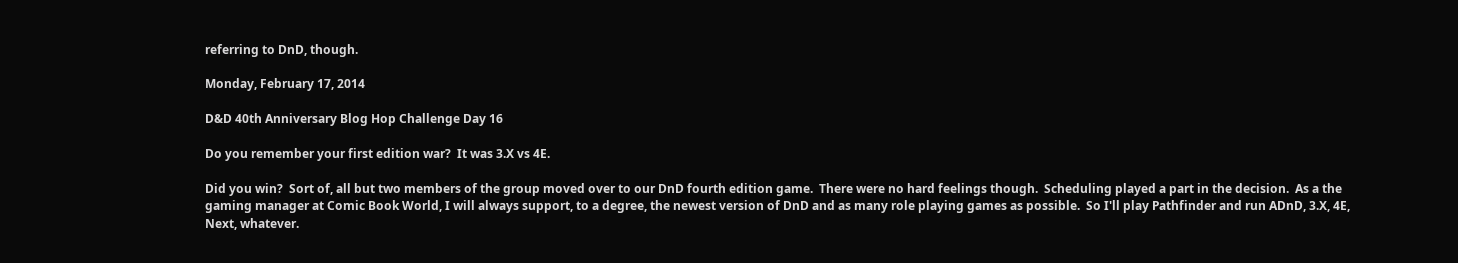referring to DnD, though.

Monday, February 17, 2014

D&D 40th Anniversary Blog Hop Challenge Day 16

Do you remember your first edition war?  It was 3.X vs 4E.

Did you win?  Sort of, all but two members of the group moved over to our DnD fourth edition game.  There were no hard feelings though.  Scheduling played a part in the decision.  As a the gaming manager at Comic Book World, I will always support, to a degree, the newest version of DnD and as many role playing games as possible.  So I'll play Pathfinder and run ADnD, 3.X, 4E, Next, whatever.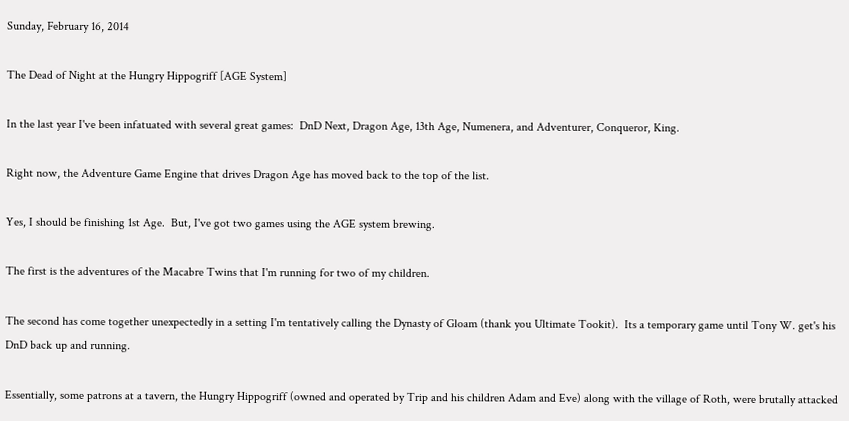Sunday, February 16, 2014

The Dead of Night at the Hungry Hippogriff [AGE System]

In the last year I've been infatuated with several great games:  DnD Next, Dragon Age, 13th Age, Numenera, and Adventurer, Conqueror, King.

Right now, the Adventure Game Engine that drives Dragon Age has moved back to the top of the list.

Yes, I should be finishing 1st Age.  But, I've got two games using the AGE system brewing.

The first is the adventures of the Macabre Twins that I'm running for two of my children.

The second has come together unexpectedly in a setting I'm tentatively calling the Dynasty of Gloam (thank you Ultimate Tookit).  Its a temporary game until Tony W. get's his DnD back up and running.

Essentially, some patrons at a tavern, the Hungry Hippogriff (owned and operated by Trip and his children Adam and Eve) along with the village of Roth, were brutally attacked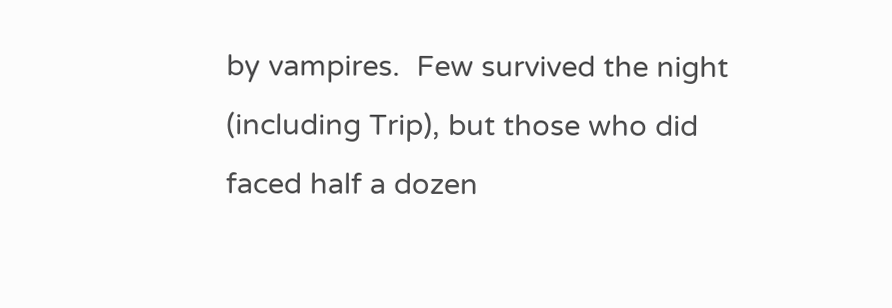by vampires.  Few survived the night (including Trip), but those who did faced half a dozen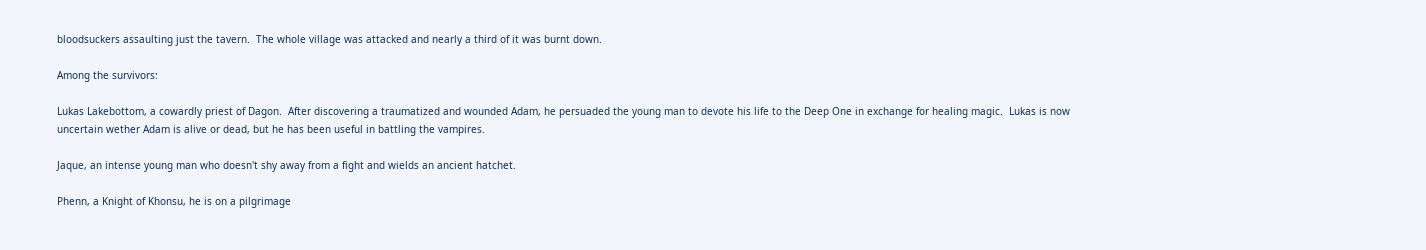bloodsuckers assaulting just the tavern.  The whole village was attacked and nearly a third of it was burnt down.

Among the survivors:

Lukas Lakebottom, a cowardly priest of Dagon.  After discovering a traumatized and wounded Adam, he persuaded the young man to devote his life to the Deep One in exchange for healing magic.  Lukas is now uncertain wether Adam is alive or dead, but he has been useful in battling the vampires.

Jaque, an intense young man who doesn't shy away from a fight and wields an ancient hatchet.

Phenn, a Knight of Khonsu, he is on a pilgrimage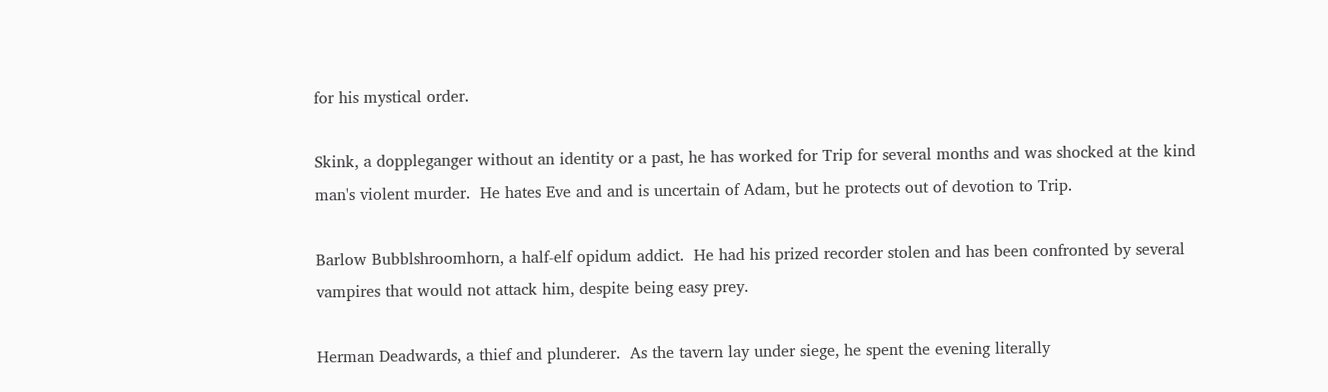for his mystical order.

Skink, a doppleganger without an identity or a past, he has worked for Trip for several months and was shocked at the kind man's violent murder.  He hates Eve and and is uncertain of Adam, but he protects out of devotion to Trip.

Barlow Bubblshroomhorn, a half-elf opidum addict.  He had his prized recorder stolen and has been confronted by several vampires that would not attack him, despite being easy prey.

Herman Deadwards, a thief and plunderer.  As the tavern lay under siege, he spent the evening literally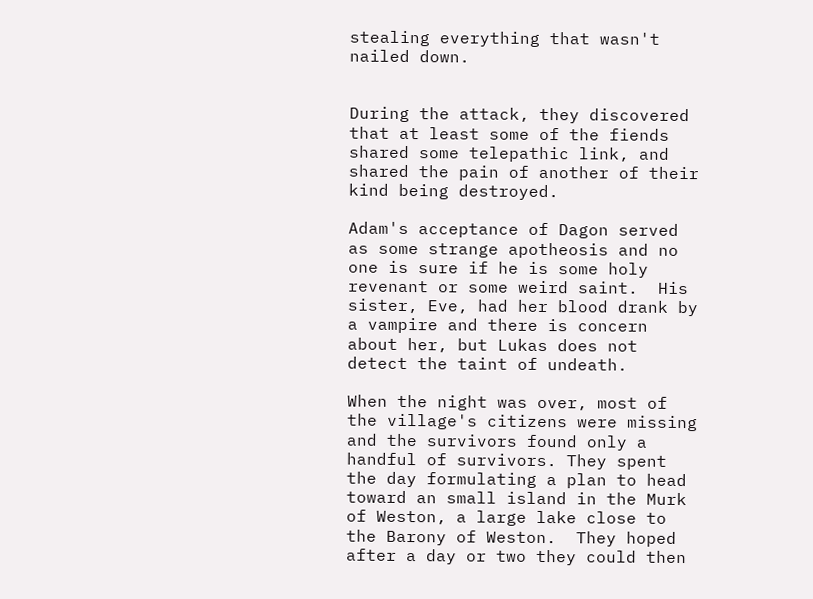stealing everything that wasn't nailed down.


During the attack, they discovered that at least some of the fiends shared some telepathic link, and shared the pain of another of their kind being destroyed.

Adam's acceptance of Dagon served as some strange apotheosis and no one is sure if he is some holy revenant or some weird saint.  His sister, Eve, had her blood drank by a vampire and there is concern about her, but Lukas does not detect the taint of undeath.

When the night was over, most of the village's citizens were missing and the survivors found only a handful of survivors. They spent the day formulating a plan to head toward an small island in the Murk of Weston, a large lake close to the Barony of Weston.  They hoped after a day or two they could then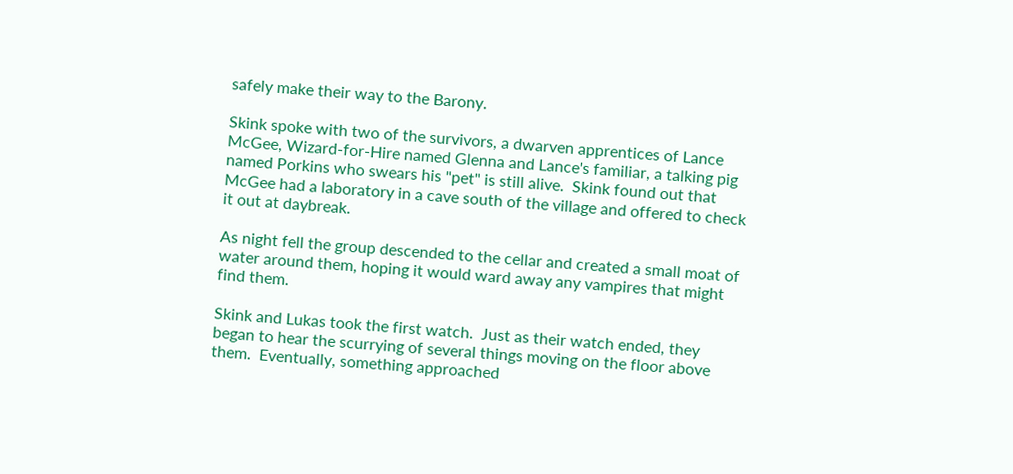safely make their way to the Barony.

Skink spoke with two of the survivors, a dwarven apprentices of Lance McGee, Wizard-for-Hire named Glenna and Lance's familiar, a talking pig named Porkins who swears his "pet" is still alive.  Skink found out that McGee had a laboratory in a cave south of the village and offered to check it out at daybreak.

As night fell the group descended to the cellar and created a small moat of water around them, hoping it would ward away any vampires that might find them.

Skink and Lukas took the first watch.  Just as their watch ended, they began to hear the scurrying of several things moving on the floor above them.  Eventually, something approached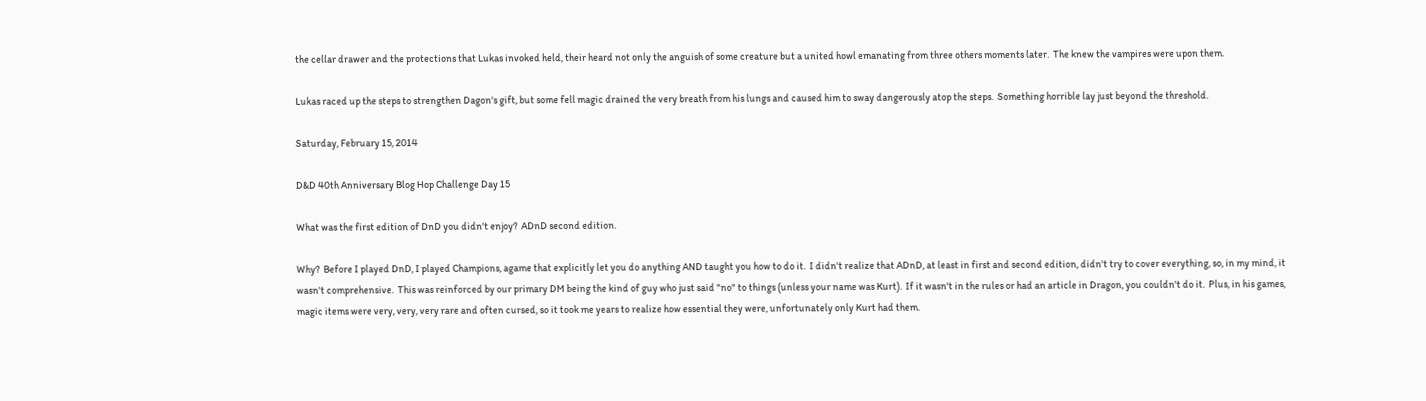the cellar drawer and the protections that Lukas invoked held, their heard not only the anguish of some creature but a united howl emanating from three others moments later.  The knew the vampires were upon them.

Lukas raced up the steps to strengthen Dagon's gift, but some fell magic drained the very breath from his lungs and caused him to sway dangerously atop the steps.  Something horrible lay just beyond the threshold.

Saturday, February 15, 2014

D&D 40th Anniversary Blog Hop Challenge Day 15

What was the first edition of DnD you didn't enjoy?  ADnD second edition.

Why?  Before I played DnD, I played Champions, agame that explicitly let you do anything AND taught you how to do it.  I didn't realize that ADnD, at least in first and second edition, didn't try to cover everything, so, in my mind, it wasn't comprehensive.  This was reinforced by our primary DM being the kind of guy who just said "no" to things (unless your name was Kurt).  If it wasn't in the rules or had an article in Dragon, you couldn't do it.  Plus, in his games, magic items were very, very, very rare and often cursed, so it took me years to realize how essential they were, unfortunately only Kurt had them.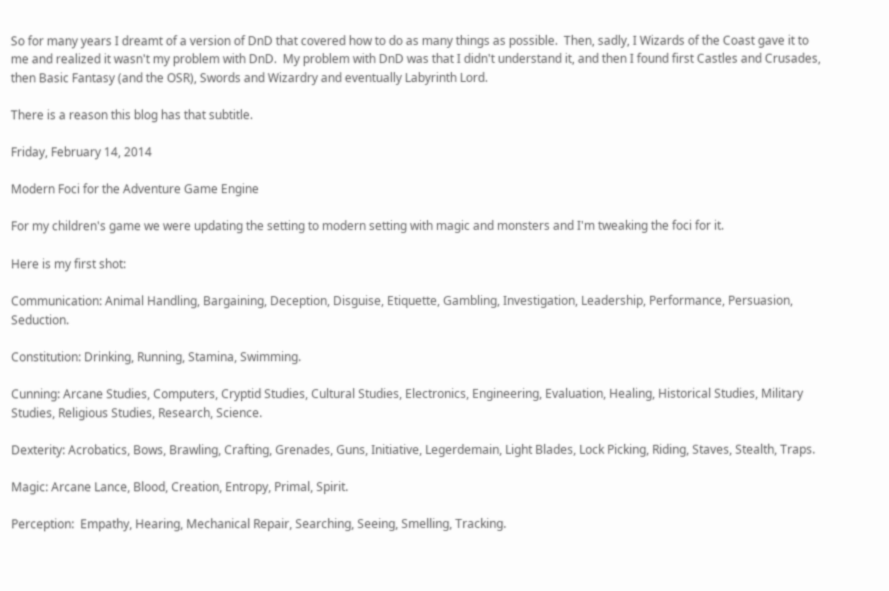So for many years I dreamt of a version of DnD that covered how to do as many things as possible.  Then, sadly, I Wizards of the Coast gave it to me and realized it wasn't my problem with DnD.  My problem with DnD was that I didn't understand it, and then I found first Castles and Crusades, then Basic Fantasy (and the OSR), Swords and Wizardry and eventually Labyrinth Lord.

There is a reason this blog has that subtitle.

Friday, February 14, 2014

Modern Foci for the Adventure Game Engine

For my children's game we were updating the setting to modern setting with magic and monsters and I'm tweaking the foci for it.

Here is my first shot:

Communication: Animal Handling, Bargaining, Deception, Disguise, Etiquette, Gambling, Investigation, Leadership, Performance, Persuasion, Seduction.

Constitution: Drinking, Running, Stamina, Swimming.

Cunning: Arcane Studies, Computers, Cryptid Studies, Cultural Studies, Electronics, Engineering, Evaluation, Healing, Historical Studies, Military Studies, Religious Studies, Research, Science.

Dexterity: Acrobatics, Bows, Brawling, Crafting, Grenades, Guns, Initiative, Legerdemain, Light Blades, Lock Picking, Riding, Staves, Stealth, Traps.

Magic: Arcane Lance, Blood, Creation, Entropy, Primal, Spirit.

Perception:  Empathy, Hearing, Mechanical Repair, Searching, Seeing, Smelling, Tracking.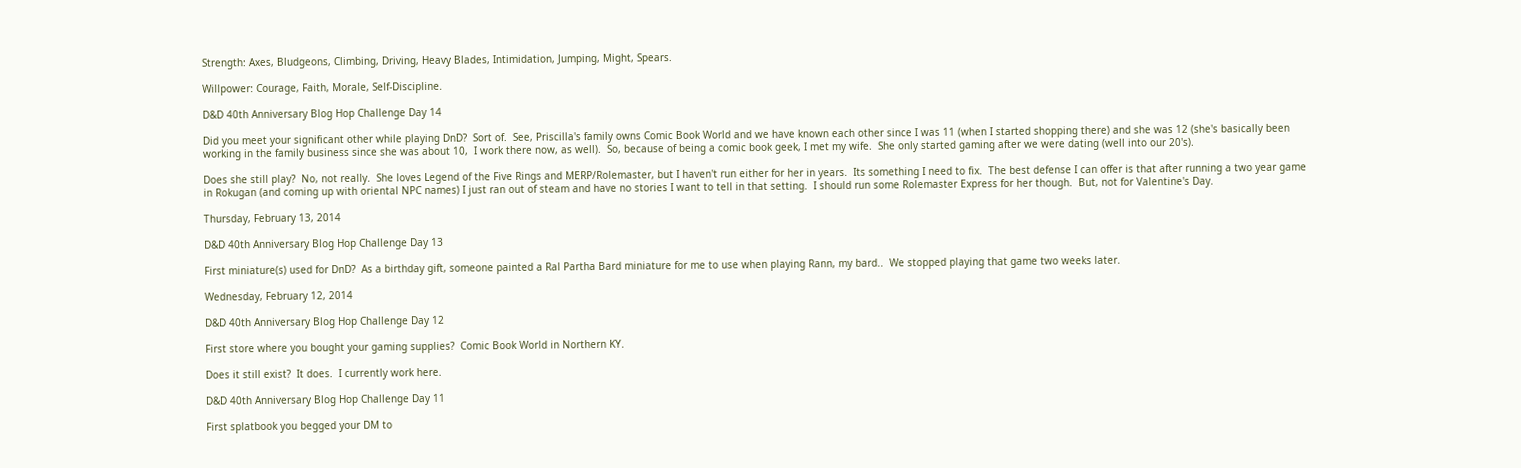Strength: Axes, Bludgeons, Climbing, Driving, Heavy Blades, Intimidation, Jumping, Might, Spears.

Willpower: Courage, Faith, Morale, Self-Discipline.

D&D 40th Anniversary Blog Hop Challenge Day 14

Did you meet your significant other while playing DnD?  Sort of.  See, Priscilla's family owns Comic Book World and we have known each other since I was 11 (when I started shopping there) and she was 12 (she's basically been working in the family business since she was about 10,  I work there now, as well).  So, because of being a comic book geek, I met my wife.  She only started gaming after we were dating (well into our 20's).

Does she still play?  No, not really.  She loves Legend of the Five Rings and MERP/Rolemaster, but I haven't run either for her in years.  Its something I need to fix.  The best defense I can offer is that after running a two year game in Rokugan (and coming up with oriental NPC names) I just ran out of steam and have no stories I want to tell in that setting.  I should run some Rolemaster Express for her though.  But, not for Valentine's Day.

Thursday, February 13, 2014

D&D 40th Anniversary Blog Hop Challenge Day 13

First miniature(s) used for DnD?  As a birthday gift, someone painted a Ral Partha Bard miniature for me to use when playing Rann, my bard..  We stopped playing that game two weeks later.

Wednesday, February 12, 2014

D&D 40th Anniversary Blog Hop Challenge Day 12

First store where you bought your gaming supplies?  Comic Book World in Northern KY.

Does it still exist?  It does.  I currently work here.

D&D 40th Anniversary Blog Hop Challenge Day 11

First splatbook you begged your DM to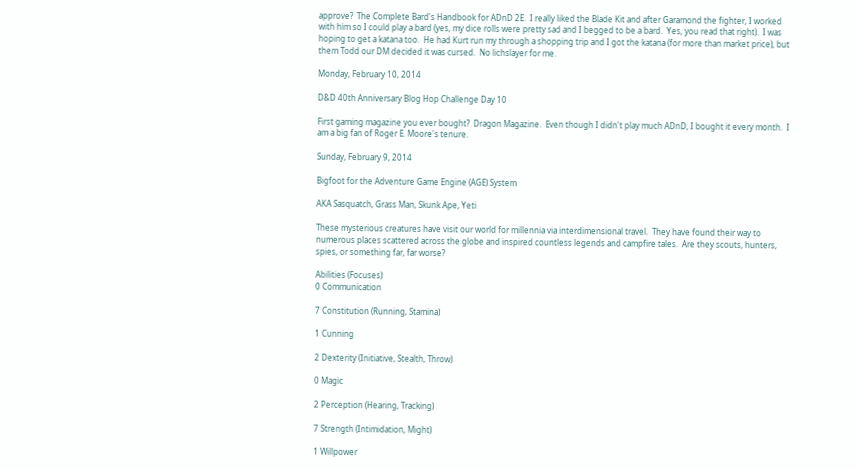approve?  The Complete Bard's Handbook for ADnD 2E.  I really liked the Blade Kit and after Garamond the fighter, I worked with him so I could play a bard (yes, my dice rolls were pretty sad and I begged to be a bard.  Yes, you read that right).  I was hoping to get a katana too.  He had Kurt run my through a shopping trip and I got the katana (for more than market price), but them Todd our DM decided it was cursed.  No lichslayer for me.

Monday, February 10, 2014

D&D 40th Anniversary Blog Hop Challenge Day 10

First gaming magazine you ever bought?  Dragon Magazine.  Even though I didn't play much ADnD, I bought it every month.  I am a big fan of Roger E. Moore's tenure.

Sunday, February 9, 2014

Bigfoot for the Adventure Game Engine (AGE) System

AKA Sasquatch, Grass Man, Skunk Ape, Yeti

These mysterious creatures have visit our world for millennia via interdimensional travel.  They have found their way to numerous places scattered across the globe and inspired countless legends and campfire tales.  Are they scouts, hunters, spies, or something far, far worse?

Abilities (Focuses)
0 Communication

7 Constitution (Running, Stamina)

1 Cunning

2 Dexterity (Initiative, Stealth, Throw)

0 Magic

2 Perception (Hearing, Tracking)

7 Strength (Intimidation, Might)

1 Willpower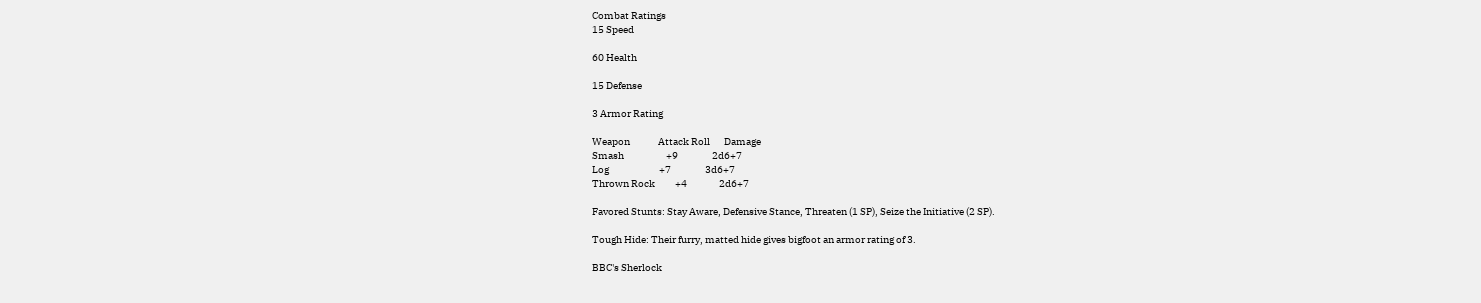Combat Ratings
15 Speed

60 Health

15 Defense

3 Armor Rating

Weapon              Attack Roll       Damage
Smash                     +9                 2d6+7
Log                         +7                 3d6+7
Thrown Rock          +4                2d6+7

Favored Stunts: Stay Aware, Defensive Stance, Threaten (1 SP), Seize the Initiative (2 SP).

Tough Hide: Their furry, matted hide gives bigfoot an armor rating of 3.

BBC's Sherlock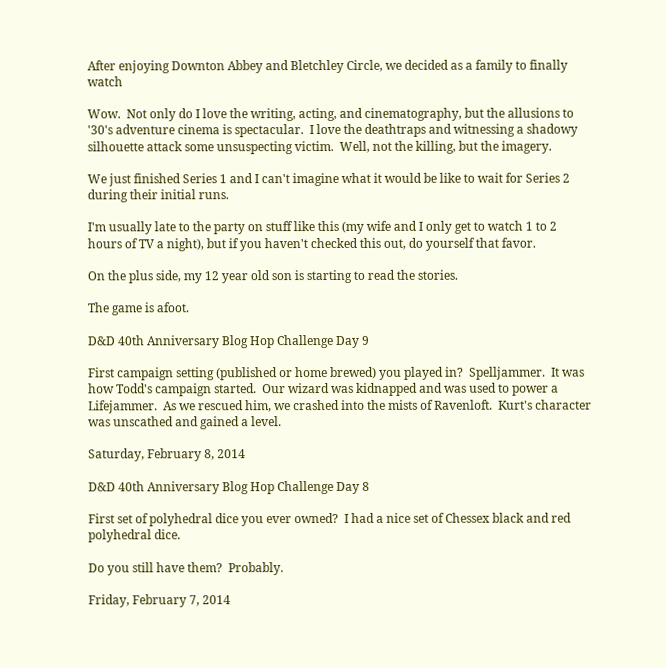After enjoying Downton Abbey and Bletchley Circle, we decided as a family to finally watch

Wow.  Not only do I love the writing, acting, and cinematography, but the allusions to '30's adventure cinema is spectacular.  I love the deathtraps and witnessing a shadowy silhouette attack some unsuspecting victim.  Well, not the killing, but the imagery.

We just finished Series 1 and I can't imagine what it would be like to wait for Series 2 during their initial runs.

I'm usually late to the party on stuff like this (my wife and I only get to watch 1 to 2 hours of TV a night), but if you haven't checked this out, do yourself that favor.

On the plus side, my 12 year old son is starting to read the stories.

The game is afoot.

D&D 40th Anniversary Blog Hop Challenge Day 9

First campaign setting (published or home brewed) you played in?  Spelljammer.  It was how Todd's campaign started.  Our wizard was kidnapped and was used to power a Lifejammer.  As we rescued him, we crashed into the mists of Ravenloft.  Kurt's character was unscathed and gained a level.

Saturday, February 8, 2014

D&D 40th Anniversary Blog Hop Challenge Day 8

First set of polyhedral dice you ever owned?  I had a nice set of Chessex black and red polyhedral dice.

Do you still have them?  Probably.

Friday, February 7, 2014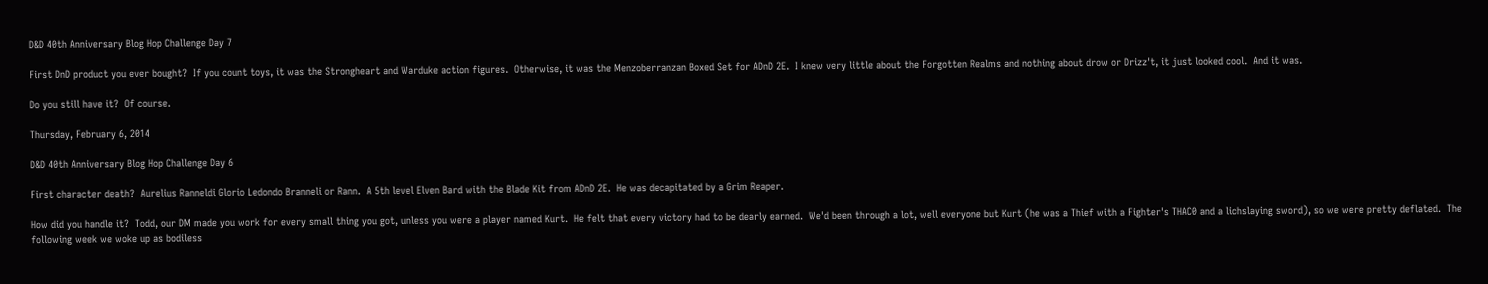D&D 40th Anniversary Blog Hop Challenge Day 7

First DnD product you ever bought?  If you count toys, it was the Strongheart and Warduke action figures.  Otherwise, it was the Menzoberranzan Boxed Set for ADnD 2E.  I knew very little about the Forgotten Realms and nothing about drow or Drizz't, it just looked cool.  And it was.

Do you still have it?  Of course.

Thursday, February 6, 2014

D&D 40th Anniversary Blog Hop Challenge Day 6

First character death?  Aurelius Ranneldi Glorio Ledondo Branneli or Rann.  A 5th level Elven Bard with the Blade Kit from ADnD 2E.  He was decapitated by a Grim Reaper.

How did you handle it?  Todd, our DM made you work for every small thing you got, unless you were a player named Kurt.  He felt that every victory had to be dearly earned.  We'd been through a lot, well everyone but Kurt (he was a Thief with a Fighter's THAC0 and a lichslaying sword), so we were pretty deflated.  The following week we woke up as bodiless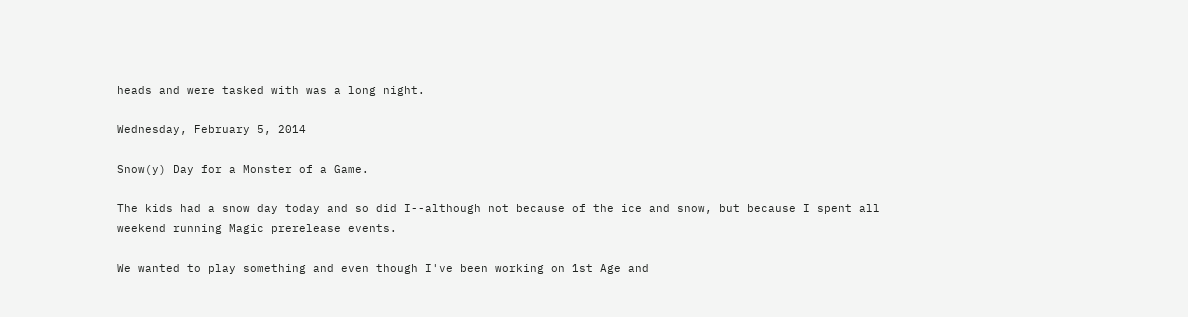heads and were tasked with was a long night.

Wednesday, February 5, 2014

Snow(y) Day for a Monster of a Game.

The kids had a snow day today and so did I--although not because of the ice and snow, but because I spent all weekend running Magic prerelease events.

We wanted to play something and even though I've been working on 1st Age and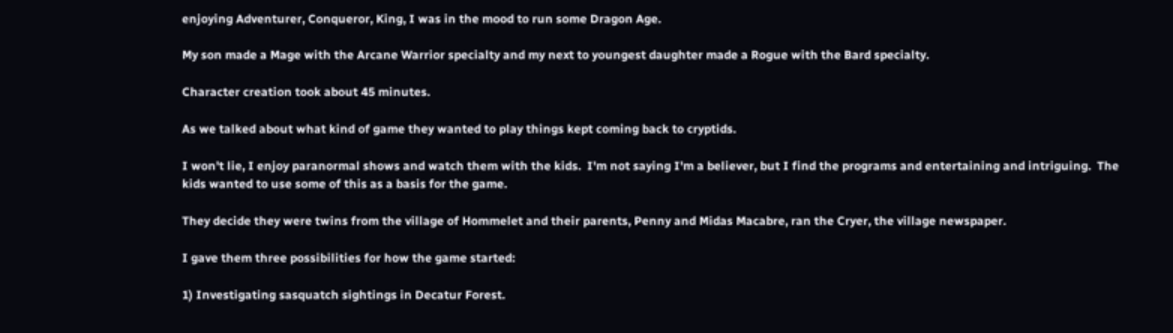enjoying Adventurer, Conqueror, King, I was in the mood to run some Dragon Age.

My son made a Mage with the Arcane Warrior specialty and my next to youngest daughter made a Rogue with the Bard specialty.

Character creation took about 45 minutes.

As we talked about what kind of game they wanted to play things kept coming back to cryptids.

I won't lie, I enjoy paranormal shows and watch them with the kids.  I'm not saying I'm a believer, but I find the programs and entertaining and intriguing.  The kids wanted to use some of this as a basis for the game.

They decide they were twins from the village of Hommelet and their parents, Penny and Midas Macabre, ran the Cryer, the village newspaper.

I gave them three possibilities for how the game started:

1) Investigating sasquatch sightings in Decatur Forest.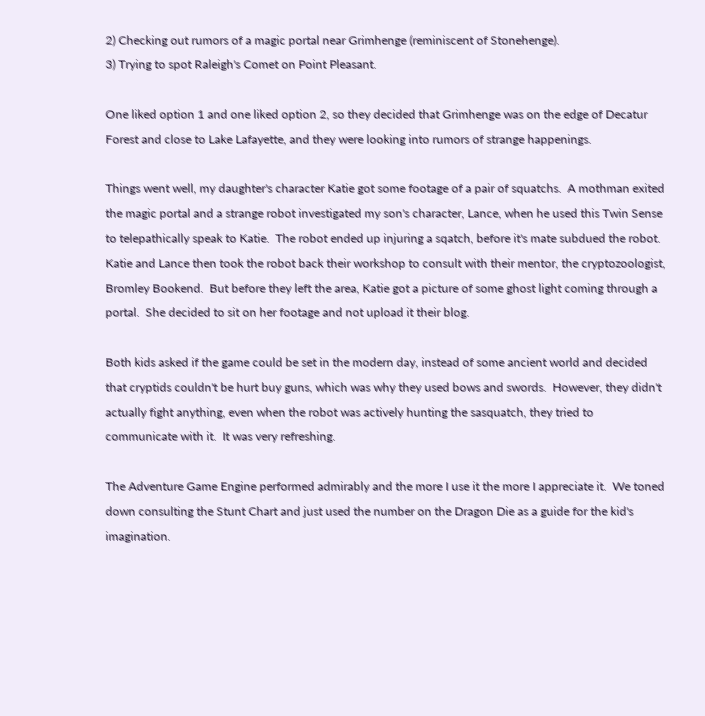2) Checking out rumors of a magic portal near Grimhenge (reminiscent of Stonehenge).
3) Trying to spot Raleigh's Comet on Point Pleasant.

One liked option 1 and one liked option 2, so they decided that Grimhenge was on the edge of Decatur Forest and close to Lake Lafayette, and they were looking into rumors of strange happenings.

Things went well, my daughter's character Katie got some footage of a pair of squatchs.  A mothman exited the magic portal and a strange robot investigated my son's character, Lance, when he used this Twin Sense to telepathically speak to Katie.  The robot ended up injuring a sqatch, before it's mate subdued the robot.  Katie and Lance then took the robot back their workshop to consult with their mentor, the cryptozoologist, Bromley Bookend.  But before they left the area, Katie got a picture of some ghost light coming through a portal.  She decided to sit on her footage and not upload it their blog.

Both kids asked if the game could be set in the modern day, instead of some ancient world and decided that cryptids couldn't be hurt buy guns, which was why they used bows and swords.  However, they didn't actually fight anything, even when the robot was actively hunting the sasquatch, they tried to communicate with it.  It was very refreshing.

The Adventure Game Engine performed admirably and the more I use it the more I appreciate it.  We toned down consulting the Stunt Chart and just used the number on the Dragon Die as a guide for the kid's imagination.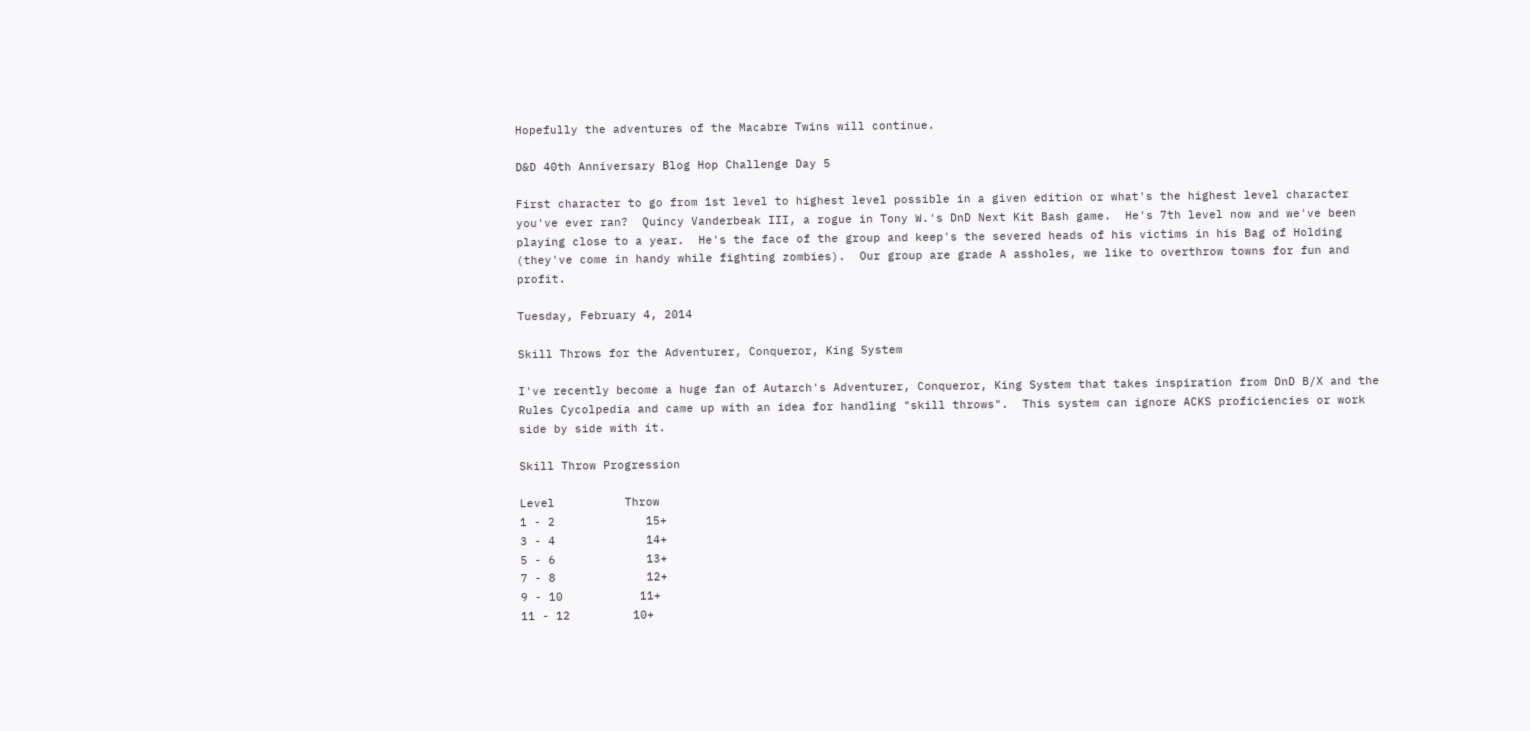Hopefully the adventures of the Macabre Twins will continue.

D&D 40th Anniversary Blog Hop Challenge Day 5

First character to go from 1st level to highest level possible in a given edition or what's the highest level character you've ever ran?  Quincy Vanderbeak III, a rogue in Tony W.'s DnD Next Kit Bash game.  He's 7th level now and we've been playing close to a year.  He's the face of the group and keep's the severed heads of his victims in his Bag of Holding (they've come in handy while fighting zombies).  Our group are grade A assholes, we like to overthrow towns for fun and profit.

Tuesday, February 4, 2014

Skill Throws for the Adventurer, Conqueror, King System

I've recently become a huge fan of Autarch's Adventurer, Conqueror, King System that takes inspiration from DnD B/X and the Rules Cycolpedia and came up with an idea for handling "skill throws".  This system can ignore ACKS proficiencies or work side by side with it.

Skill Throw Progression

Level          Throw
1 - 2             15+
3 - 4             14+
5 - 6             13+
7 - 8             12+
9 - 10           11+
11 - 12         10+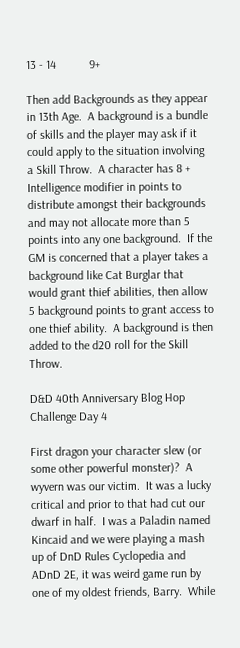13 - 14           9+

Then add Backgrounds as they appear in 13th Age.  A background is a bundle of skills and the player may ask if it could apply to the situation involving a Skill Throw.  A character has 8 + Intelligence modifier in points to distribute amongst their backgrounds and may not allocate more than 5 points into any one background.  If the GM is concerned that a player takes a background like Cat Burglar that would grant thief abilities, then allow 5 background points to grant access to one thief ability.  A background is then added to the d20 roll for the Skill Throw.

D&D 40th Anniversary Blog Hop Challenge Day 4

First dragon your character slew (or some other powerful monster)?  A wyvern was our victim.  It was a lucky critical and prior to that had cut our dwarf in half.  I was a Paladin named Kincaid and we were playing a mash up of DnD Rules Cyclopedia and ADnD 2E, it was weird game run by one of my oldest friends, Barry.  While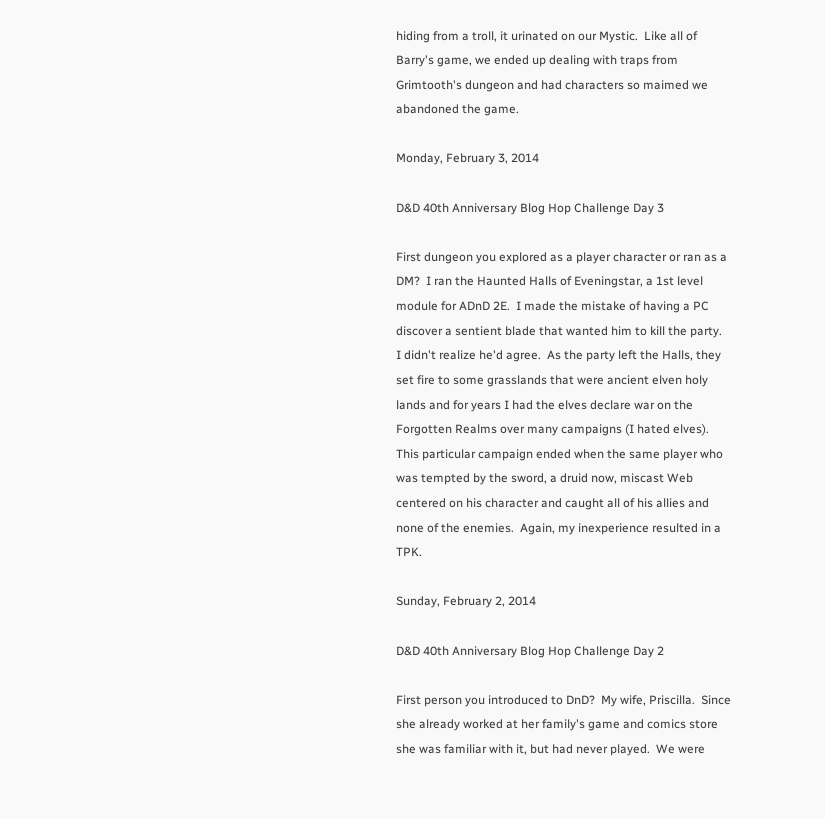hiding from a troll, it urinated on our Mystic.  Like all of Barry's game, we ended up dealing with traps from Grimtooth's dungeon and had characters so maimed we abandoned the game.

Monday, February 3, 2014

D&D 40th Anniversary Blog Hop Challenge Day 3

First dungeon you explored as a player character or ran as a DM?  I ran the Haunted Halls of Eveningstar, a 1st level module for ADnD 2E.  I made the mistake of having a PC discover a sentient blade that wanted him to kill the party.  I didn't realize he'd agree.  As the party left the Halls, they set fire to some grasslands that were ancient elven holy lands and for years I had the elves declare war on the Forgotten Realms over many campaigns (I hated elves).  This particular campaign ended when the same player who was tempted by the sword, a druid now, miscast Web centered on his character and caught all of his allies and none of the enemies.  Again, my inexperience resulted in a TPK.

Sunday, February 2, 2014

D&D 40th Anniversary Blog Hop Challenge Day 2

First person you introduced to DnD?  My wife, Priscilla.  Since she already worked at her family's game and comics store she was familiar with it, but had never played.  We were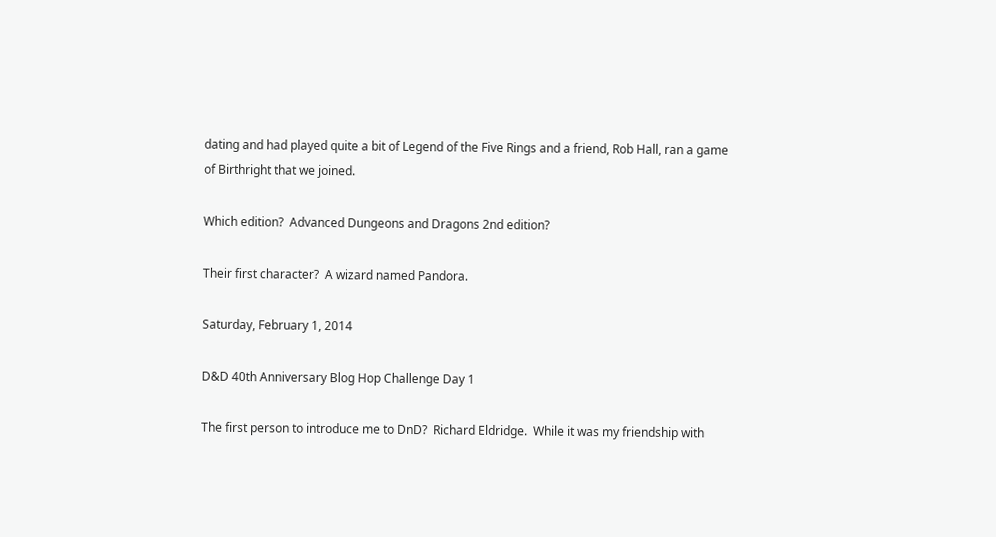dating and had played quite a bit of Legend of the Five Rings and a friend, Rob Hall, ran a game of Birthright that we joined.

Which edition?  Advanced Dungeons and Dragons 2nd edition?

Their first character?  A wizard named Pandora.

Saturday, February 1, 2014

D&D 40th Anniversary Blog Hop Challenge Day 1

The first person to introduce me to DnD?  Richard Eldridge.  While it was my friendship with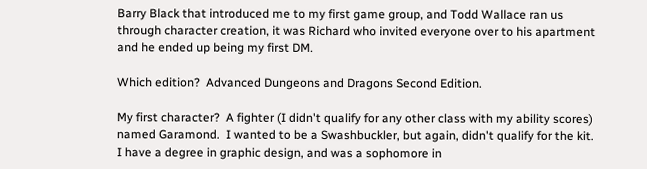Barry Black that introduced me to my first game group, and Todd Wallace ran us through character creation, it was Richard who invited everyone over to his apartment and he ended up being my first DM.

Which edition?  Advanced Dungeons and Dragons Second Edition.

My first character?  A fighter (I didn't qualify for any other class with my ability scores) named Garamond.  I wanted to be a Swashbuckler, but again, didn't qualify for the kit.  I have a degree in graphic design, and was a sophomore in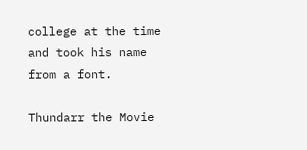college at the time and took his name from a font.

Thundarr the Movie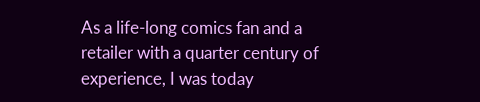As a life-long comics fan and a retailer with a quarter century of experience, I was today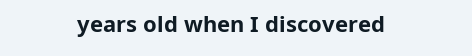years old when I discovered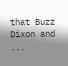that Buzz Dixon and ...